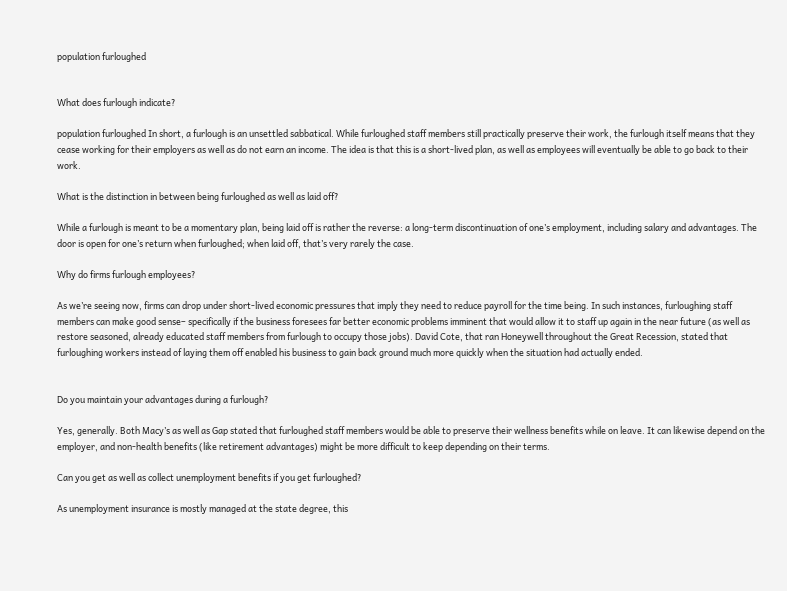population furloughed


What does furlough indicate?

population furloughed In short, a furlough is an unsettled sabbatical. While furloughed staff members still practically preserve their work, the furlough itself means that they cease working for their employers as well as do not earn an income. The idea is that this is a short-lived plan, as well as employees will eventually be able to go back to their work.

What is the distinction in between being furloughed as well as laid off?

While a furlough is meant to be a momentary plan, being laid off is rather the reverse: a long-term discontinuation of one’s employment, including salary and advantages. The door is open for one’s return when furloughed; when laid off, that’s very rarely the case.

Why do firms furlough employees?

As we’re seeing now, firms can drop under short-lived economic pressures that imply they need to reduce payroll for the time being. In such instances, furloughing staff members can make good sense– specifically if the business foresees far better economic problems imminent that would allow it to staff up again in the near future (as well as restore seasoned, already educated staff members from furlough to occupy those jobs). David Cote, that ran Honeywell throughout the Great Recession, stated that furloughing workers instead of laying them off enabled his business to gain back ground much more quickly when the situation had actually ended.


Do you maintain your advantages during a furlough?

Yes, generally. Both Macy’s as well as Gap stated that furloughed staff members would be able to preserve their wellness benefits while on leave. It can likewise depend on the employer, and non-health benefits (like retirement advantages) might be more difficult to keep depending on their terms.

Can you get as well as collect unemployment benefits if you get furloughed?

As unemployment insurance is mostly managed at the state degree, this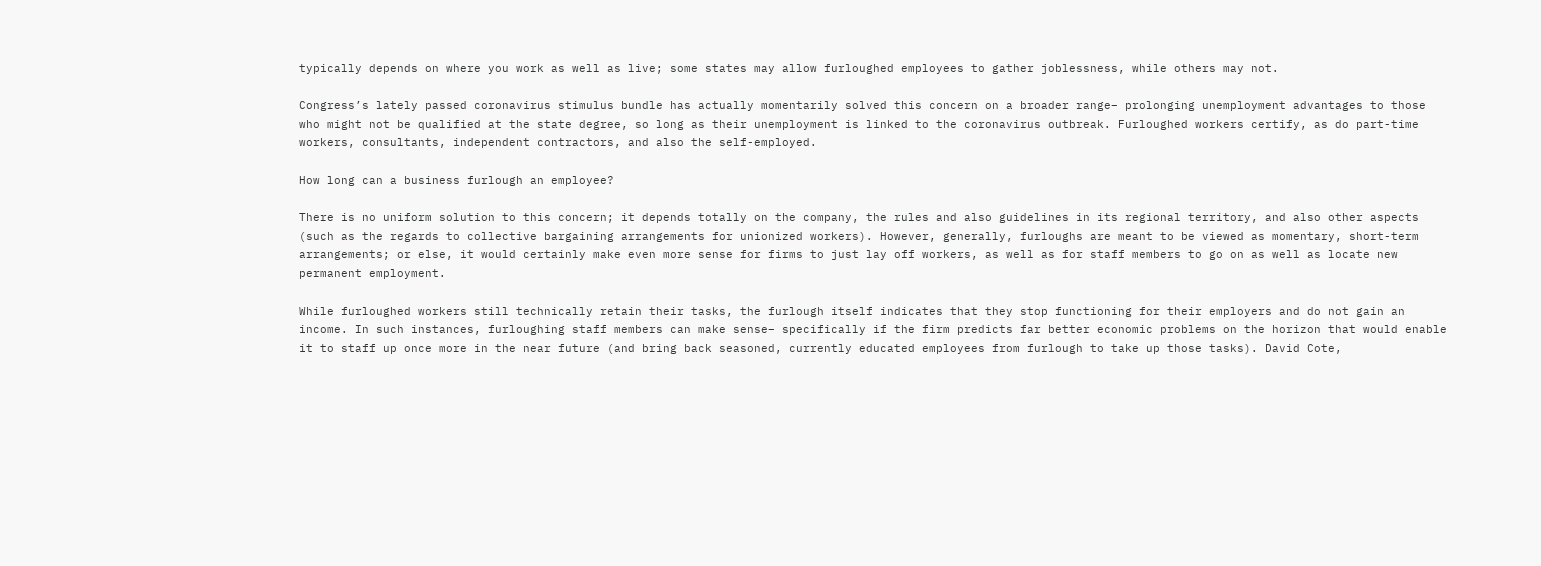typically depends on where you work as well as live; some states may allow furloughed employees to gather joblessness, while others may not.

Congress’s lately passed coronavirus stimulus bundle has actually momentarily solved this concern on a broader range– prolonging unemployment advantages to those who might not be qualified at the state degree, so long as their unemployment is linked to the coronavirus outbreak. Furloughed workers certify, as do part-time workers, consultants, independent contractors, and also the self-employed.

How long can a business furlough an employee?

There is no uniform solution to this concern; it depends totally on the company, the rules and also guidelines in its regional territory, and also other aspects (such as the regards to collective bargaining arrangements for unionized workers). However, generally, furloughs are meant to be viewed as momentary, short-term arrangements; or else, it would certainly make even more sense for firms to just lay off workers, as well as for staff members to go on as well as locate new permanent employment.

While furloughed workers still technically retain their tasks, the furlough itself indicates that they stop functioning for their employers and do not gain an income. In such instances, furloughing staff members can make sense– specifically if the firm predicts far better economic problems on the horizon that would enable it to staff up once more in the near future (and bring back seasoned, currently educated employees from furlough to take up those tasks). David Cote,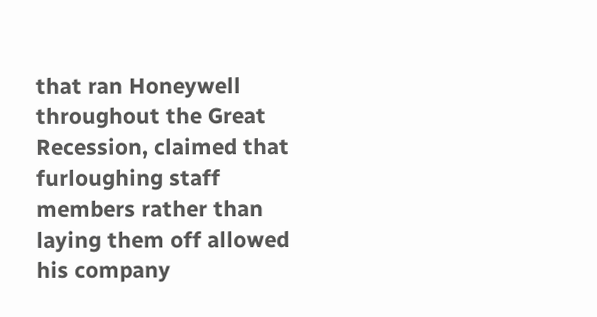that ran Honeywell throughout the Great Recession, claimed that furloughing staff members rather than laying them off allowed his company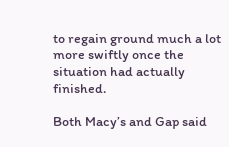to regain ground much a lot more swiftly once the situation had actually finished.

Both Macy’s and Gap said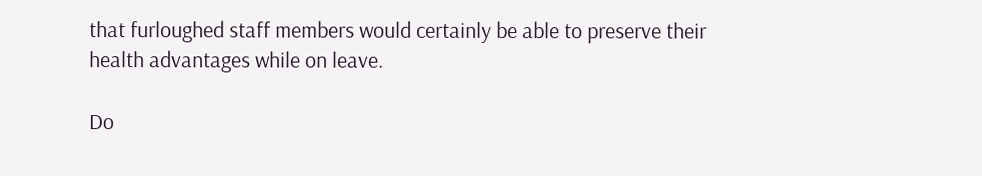that furloughed staff members would certainly be able to preserve their health advantages while on leave.

Do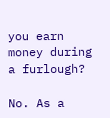you earn money during a furlough?

No. As a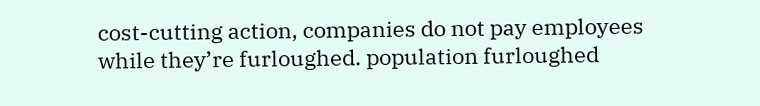cost-cutting action, companies do not pay employees while they’re furloughed. population furloughed